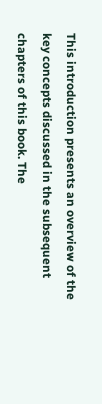This introduction presents an overview of the key concepts discussed in the subsequent chapters of this book. The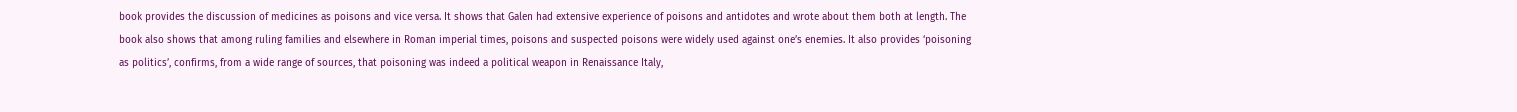book provides the discussion of medicines as poisons and vice versa. It shows that Galen had extensive experience of poisons and antidotes and wrote about them both at length. The book also shows that among ruling families and elsewhere in Roman imperial times, poisons and suspected poisons were widely used against one’s enemies. It also provides ‘poisoning as politics’, confirms, from a wide range of sources, that poisoning was indeed a political weapon in Renaissance Italy,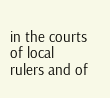in the courts of local rulers and of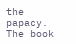the papacy. The book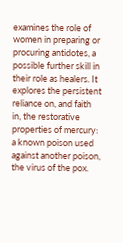examines the role of women in preparing or procuring antidotes, a possible further skill in their role as healers. It explores the persistent reliance on, and faith in, the restorative properties of mercury: a known poison used against another poison, the virus of the pox.